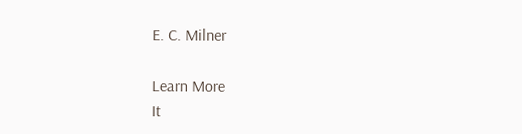E. C. Milner

Learn More
It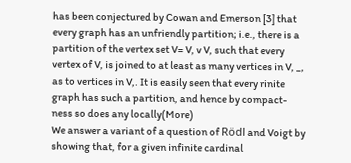has been conjectured by Cowan and Emerson [3] that every graph has an unfriendly partition; i.e., there is a partition of the vertex set V= V, v V, such that every vertex of V, is joined to at least as many vertices in V, _, as to vertices in V,. It is easily seen that every rinite graph has such a partition, and hence by compact-ness so does any locally(More)
We answer a variant of a question of Rödl and Voigt by showing that, for a given infinite cardinal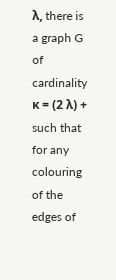λ, there is a graph G of cardinality κ = (2 λ) + such that for any colouring of the edges of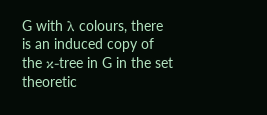G with λ colours, there is an induced copy of the κ-tree in G in the set theoretic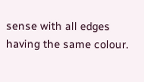sense with all edges having the same colour.